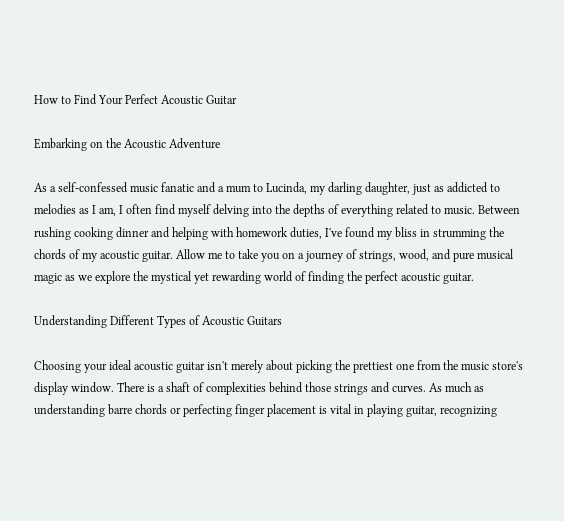How to Find Your Perfect Acoustic Guitar

Embarking on the Acoustic Adventure

As a self-confessed music fanatic and a mum to Lucinda, my darling daughter, just as addicted to melodies as I am, I often find myself delving into the depths of everything related to music. Between rushing cooking dinner and helping with homework duties, I've found my bliss in strumming the chords of my acoustic guitar. Allow me to take you on a journey of strings, wood, and pure musical magic as we explore the mystical yet rewarding world of finding the perfect acoustic guitar.

Understanding Different Types of Acoustic Guitars

Choosing your ideal acoustic guitar isn't merely about picking the prettiest one from the music store's display window. There is a shaft of complexities behind those strings and curves. As much as understanding barre chords or perfecting finger placement is vital in playing guitar, recognizing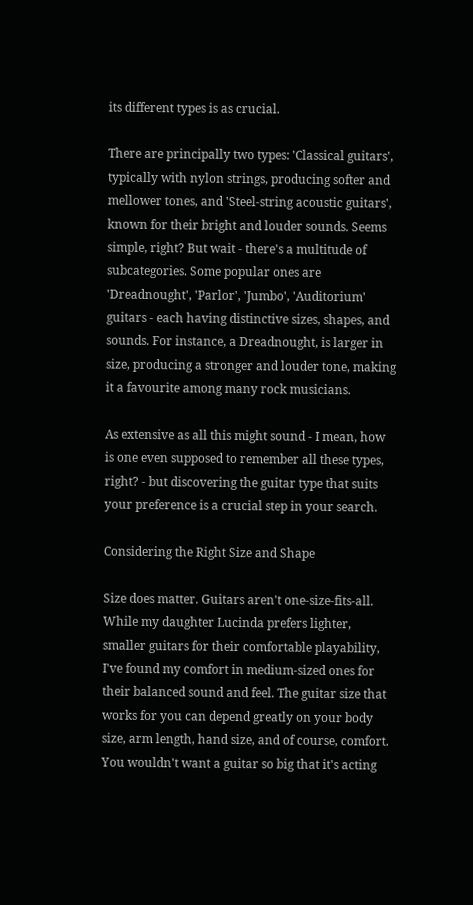its different types is as crucial.

There are principally two types: 'Classical guitars', typically with nylon strings, producing softer and mellower tones, and 'Steel-string acoustic guitars', known for their bright and louder sounds. Seems simple, right? But wait - there's a multitude of subcategories. Some popular ones are 'Dreadnought', 'Parlor', 'Jumbo', 'Auditorium' guitars - each having distinctive sizes, shapes, and sounds. For instance, a Dreadnought, is larger in size, producing a stronger and louder tone, making it a favourite among many rock musicians.

As extensive as all this might sound - I mean, how is one even supposed to remember all these types, right? - but discovering the guitar type that suits your preference is a crucial step in your search.

Considering the Right Size and Shape

Size does matter. Guitars aren't one-size-fits-all. While my daughter Lucinda prefers lighter, smaller guitars for their comfortable playability, I've found my comfort in medium-sized ones for their balanced sound and feel. The guitar size that works for you can depend greatly on your body size, arm length, hand size, and of course, comfort. You wouldn't want a guitar so big that it's acting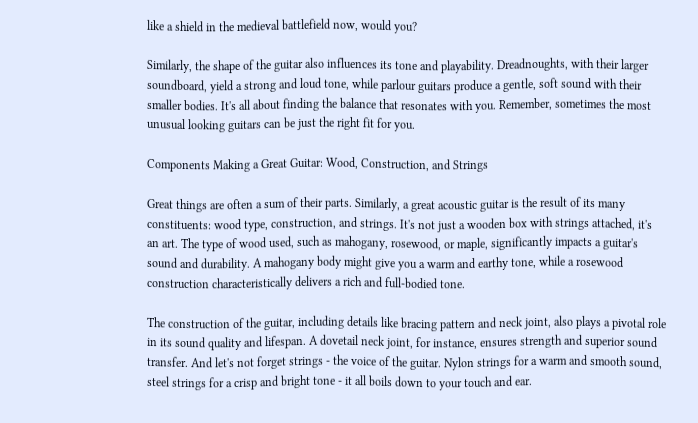like a shield in the medieval battlefield now, would you?

Similarly, the shape of the guitar also influences its tone and playability. Dreadnoughts, with their larger soundboard, yield a strong and loud tone, while parlour guitars produce a gentle, soft sound with their smaller bodies. It's all about finding the balance that resonates with you. Remember, sometimes the most unusual looking guitars can be just the right fit for you.

Components Making a Great Guitar: Wood, Construction, and Strings

Great things are often a sum of their parts. Similarly, a great acoustic guitar is the result of its many constituents: wood type, construction, and strings. It's not just a wooden box with strings attached, it's an art. The type of wood used, such as mahogany, rosewood, or maple, significantly impacts a guitar's sound and durability. A mahogany body might give you a warm and earthy tone, while a rosewood construction characteristically delivers a rich and full-bodied tone.

The construction of the guitar, including details like bracing pattern and neck joint, also plays a pivotal role in its sound quality and lifespan. A dovetail neck joint, for instance, ensures strength and superior sound transfer. And let's not forget strings - the voice of the guitar. Nylon strings for a warm and smooth sound, steel strings for a crisp and bright tone - it all boils down to your touch and ear.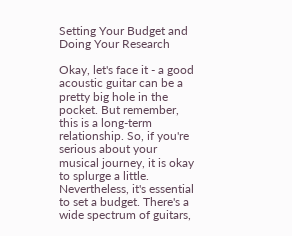Setting Your Budget and Doing Your Research

Okay, let's face it - a good acoustic guitar can be a pretty big hole in the pocket. But remember, this is a long-term relationship. So, if you're serious about your musical journey, it is okay to splurge a little. Nevertheless, it's essential to set a budget. There's a wide spectrum of guitars,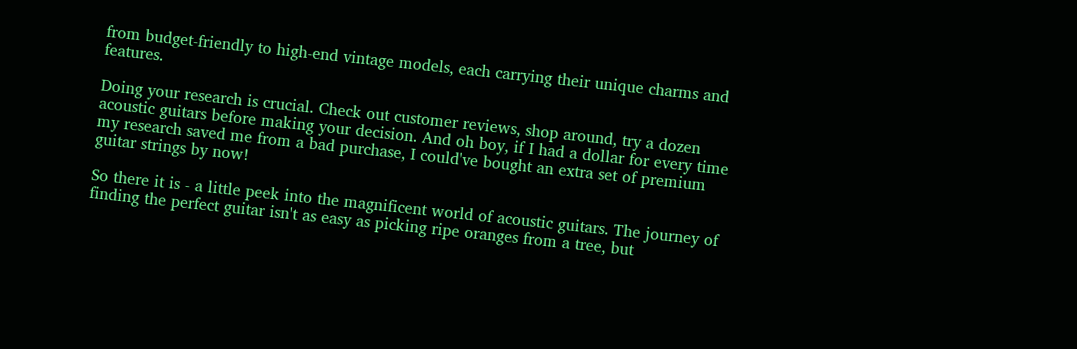from budget-friendly to high-end vintage models, each carrying their unique charms and features.

Doing your research is crucial. Check out customer reviews, shop around, try a dozen acoustic guitars before making your decision. And oh boy, if I had a dollar for every time my research saved me from a bad purchase, I could've bought an extra set of premium guitar strings by now!

So there it is - a little peek into the magnificent world of acoustic guitars. The journey of finding the perfect guitar isn't as easy as picking ripe oranges from a tree, but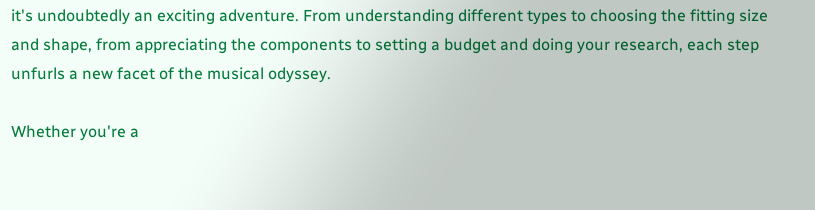it's undoubtedly an exciting adventure. From understanding different types to choosing the fitting size and shape, from appreciating the components to setting a budget and doing your research, each step unfurls a new facet of the musical odyssey.

Whether you're a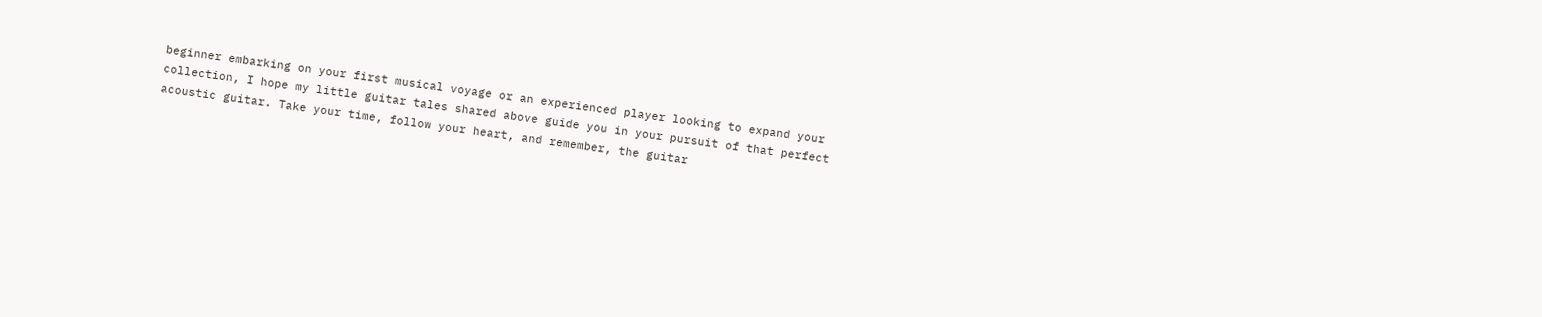beginner embarking on your first musical voyage or an experienced player looking to expand your collection, I hope my little guitar tales shared above guide you in your pursuit of that perfect acoustic guitar. Take your time, follow your heart, and remember, the guitar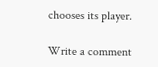chooses its player.

Write a comment